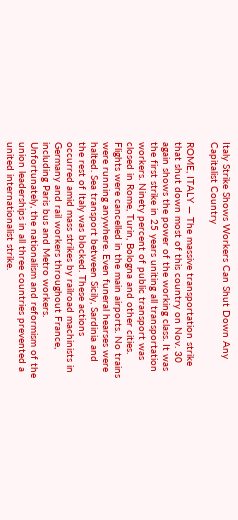Italy Strike Shows Workers Can Shut Down Any Capitalist Country

ROME, ITALY — The massive transportation strike that shut down most of this country on Nov. 30 again shows the power of the working class. It was the first strike in 25 years uniting all transportation workers. Ninety percent of public transport was closed in Rome, Turin, Bologna and other cities. Flights were cancelled in the main airports. No trains were running anywhere. Even funeral hearses were halted. Sea transport between Sicily, Sardinia and the rest of Italy was blocked. These actions occurred amid mass strikes by railroad machinists in Germany and rail workers throughout France, including Paris bus and Metro workers. Unfortunately, the nationalism and reformism of the union leaderships in all three countries prevented a united internationalist strike.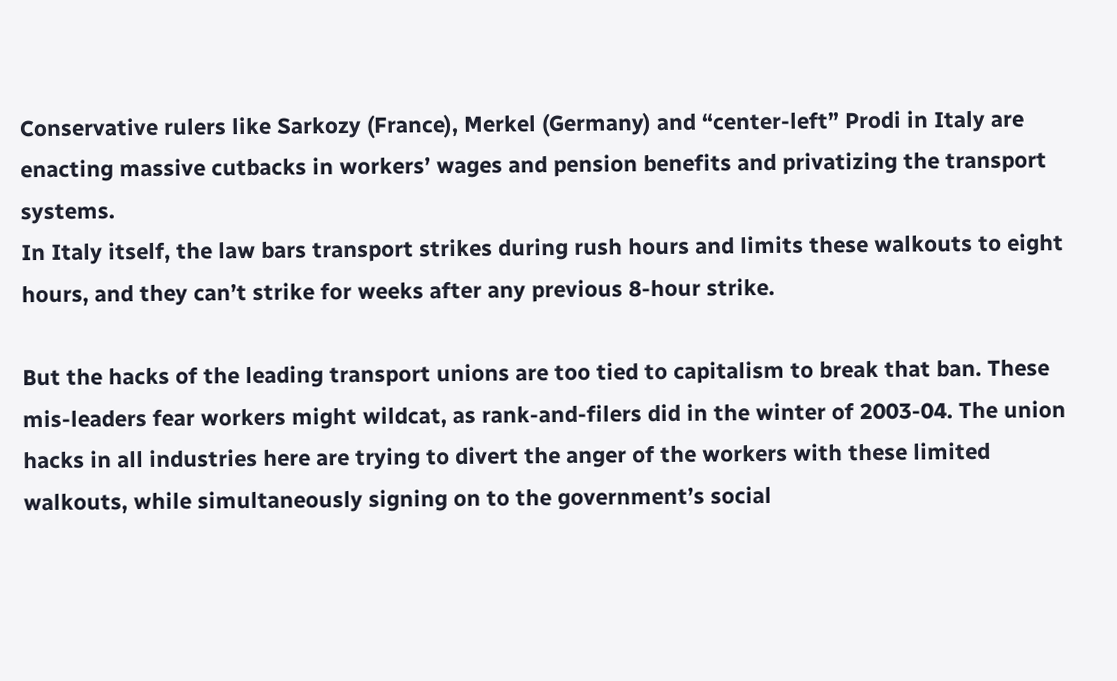Conservative rulers like Sarkozy (France), Merkel (Germany) and “center-left” Prodi in Italy are enacting massive cutbacks in workers’ wages and pension benefits and privatizing the transport systems.
In Italy itself, the law bars transport strikes during rush hours and limits these walkouts to eight hours, and they can’t strike for weeks after any previous 8-hour strike.

But the hacks of the leading transport unions are too tied to capitalism to break that ban. These mis-leaders fear workers might wildcat, as rank-and-filers did in the winter of 2003-04. The union hacks in all industries here are trying to divert the anger of the workers with these limited walkouts, while simultaneously signing on to the government’s social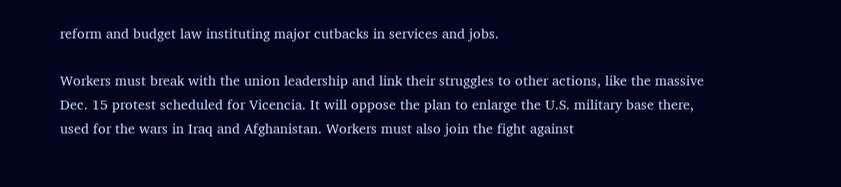reform and budget law instituting major cutbacks in services and jobs.

Workers must break with the union leadership and link their struggles to other actions, like the massive Dec. 15 protest scheduled for Vicencia. It will oppose the plan to enlarge the U.S. military base there, used for the wars in Iraq and Afghanistan. Workers must also join the fight against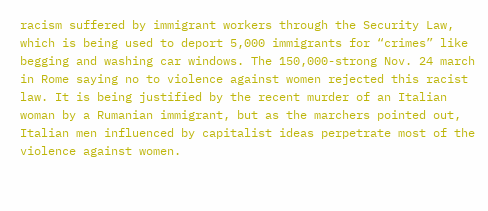racism suffered by immigrant workers through the Security Law, which is being used to deport 5,000 immigrants for “crimes” like begging and washing car windows. The 150,000-strong Nov. 24 march in Rome saying no to violence against women rejected this racist law. It is being justified by the recent murder of an Italian woman by a Rumanian immigrant, but as the marchers pointed out, Italian men influenced by capitalist ideas perpetrate most of the violence against women.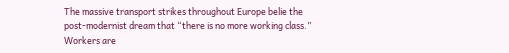The massive transport strikes throughout Europe belie the post-modernist dream that “there is no more working class.” Workers are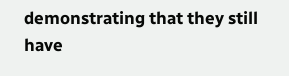demonstrating that they still have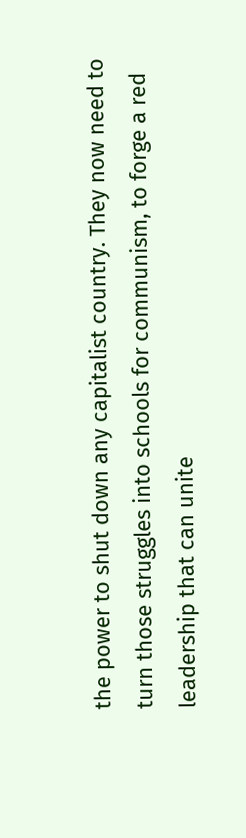the power to shut down any capitalist country. They now need to turn those struggles into schools for communism, to forge a red leadership that can unite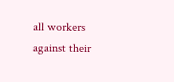all workers against their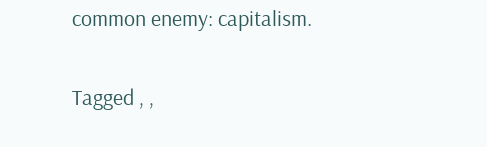common enemy: capitalism.

Tagged , ,